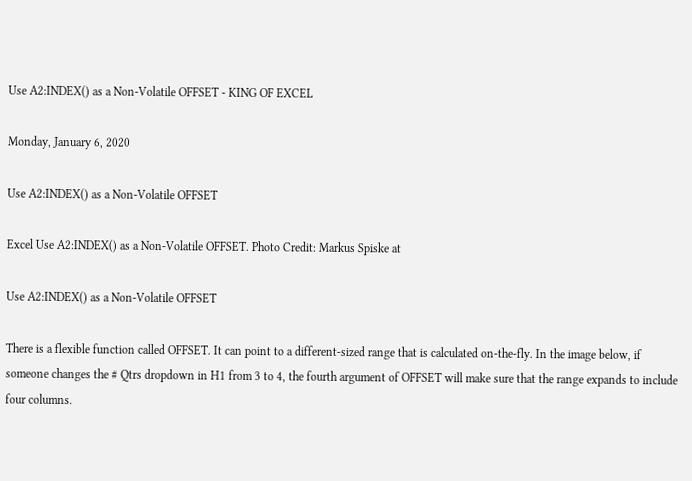Use A2:INDEX() as a Non-Volatile OFFSET - KING OF EXCEL

Monday, January 6, 2020

Use A2:INDEX() as a Non-Volatile OFFSET

Excel Use A2:INDEX() as a Non-Volatile OFFSET. Photo Credit: Markus Spiske at

Use A2:INDEX() as a Non-Volatile OFFSET

There is a flexible function called OFFSET. It can point to a different-sized range that is calculated on-the-fly. In the image below, if someone changes the # Qtrs dropdown in H1 from 3 to 4, the fourth argument of OFFSET will make sure that the range expands to include four columns.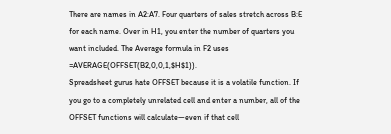There are names in A2:A7. Four quarters of sales stretch across B:E for each name. Over in H1, you enter the number of quarters you want included. The Average formula in F2 uses =AVERAGE(OFFSET(B2,0,0,1,$H$1)).
Spreadsheet gurus hate OFFSET because it is a volatile function. If you go to a completely unrelated cell and enter a number, all of the OFFSET functions will calculate—even if that cell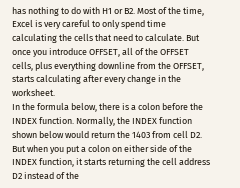has nothing to do with H1 or B2. Most of the time, Excel is very careful to only spend time calculating the cells that need to calculate. But once you introduce OFFSET, all of the OFFSET cells, plus everything downline from the OFFSET, starts calculating after every change in the worksheet.
In the formula below, there is a colon before the INDEX function. Normally, the INDEX function shown below would return the 1403 from cell D2. But when you put a colon on either side of the INDEX function, it starts returning the cell address D2 instead of the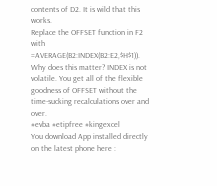contents of D2. It is wild that this works.
Replace the OFFSET function in F2 with =AVERAGE(B2:INDEX(B2:E2,$H$1)).
Why does this matter? INDEX is not volatile. You get all of the flexible goodness of OFFSET without the time-sucking recalculations over and over.
#evba #etipfree #kingexcel
You download App installed directly on the latest phone here :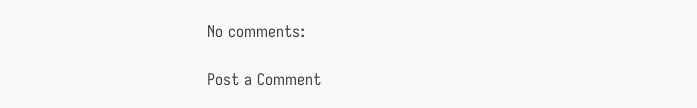No comments:

Post a Comment